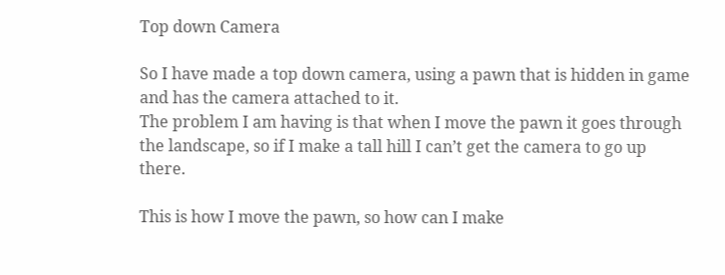Top down Camera

So I have made a top down camera, using a pawn that is hidden in game and has the camera attached to it.
The problem I am having is that when I move the pawn it goes through the landscape, so if I make a tall hill I can’t get the camera to go up there.

This is how I move the pawn, so how can I make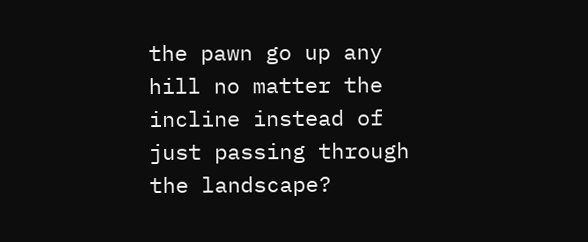the pawn go up any hill no matter the incline instead of just passing through the landscape?